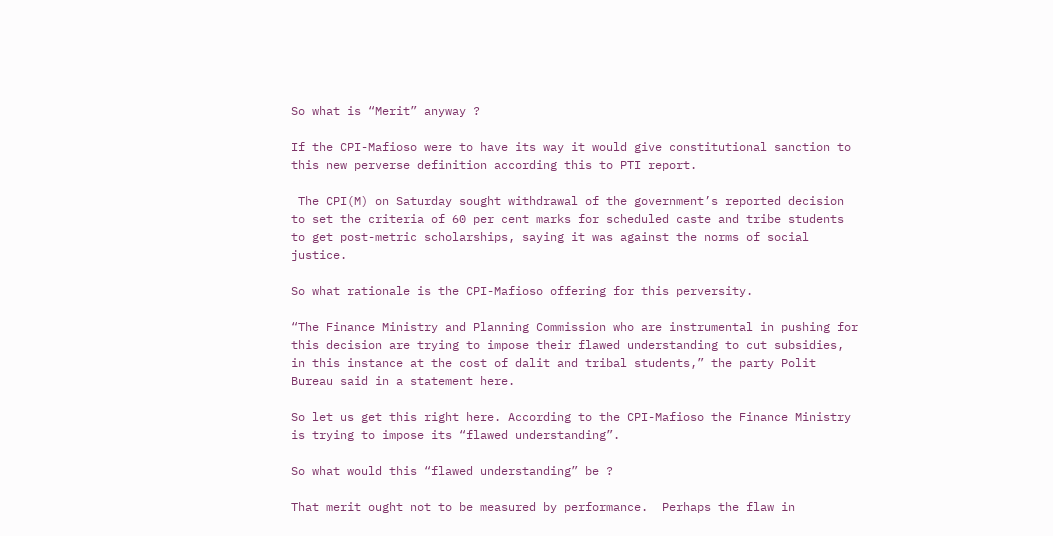So what is “Merit” anyway ?

If the CPI-Mafioso were to have its way it would give constitutional sanction to this new perverse definition according this to PTI report.

 The CPI(M) on Saturday sought withdrawal of the government’s reported decision to set the criteria of 60 per cent marks for scheduled caste and tribe students to get post-metric scholarships, saying it was against the norms of social justice.

So what rationale is the CPI-Mafioso offering for this perversity.

“The Finance Ministry and Planning Commission who are instrumental in pushing for this decision are trying to impose their flawed understanding to cut subsidies, in this instance at the cost of dalit and tribal students,” the party Polit Bureau said in a statement here.

So let us get this right here. According to the CPI-Mafioso the Finance Ministry is trying to impose its “flawed understanding”.

So what would this “flawed understanding” be ?

That merit ought not to be measured by performance.  Perhaps the flaw in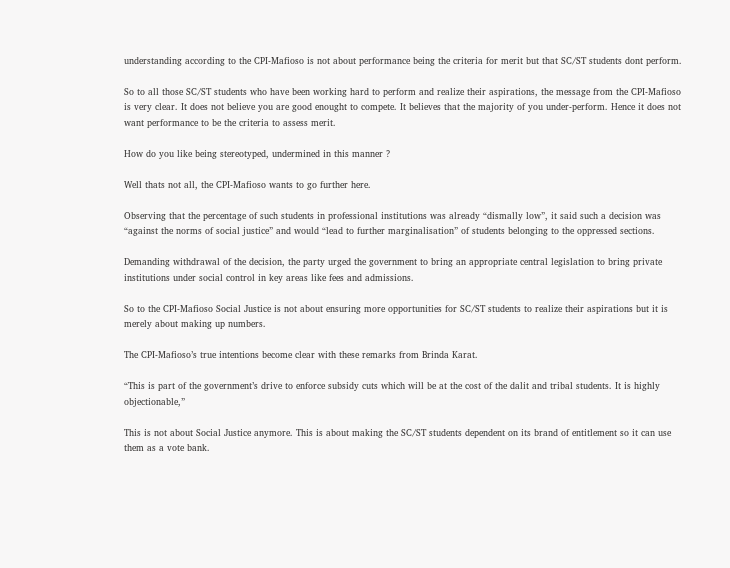understanding according to the CPI-Mafioso is not about performance being the criteria for merit but that SC/ST students dont perform.

So to all those SC/ST students who have been working hard to perform and realize their aspirations, the message from the CPI-Mafioso is very clear. It does not believe you are good enought to compete. It believes that the majority of you under-perform. Hence it does not want performance to be the criteria to assess merit.

How do you like being stereotyped, undermined in this manner ?

Well thats not all, the CPI-Mafioso wants to go further here.

Observing that the percentage of such students in professional institutions was already “dismally low”, it said such a decision was “against the norms of social justice” and would “lead to further marginalisation” of students belonging to the oppressed sections.

Demanding withdrawal of the decision, the party urged the government to bring an appropriate central legislation to bring private institutions under social control in key areas like fees and admissions.

So to the CPI-Mafioso Social Justice is not about ensuring more opportunities for SC/ST students to realize their aspirations but it is merely about making up numbers.

The CPI-Mafioso’s true intentions become clear with these remarks from Brinda Karat.

“This is part of the government’s drive to enforce subsidy cuts which will be at the cost of the dalit and tribal students. It is highly objectionable,”

This is not about Social Justice anymore. This is about making the SC/ST students dependent on its brand of entitlement so it can use them as a vote bank.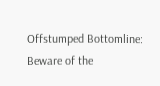Offstumped Bottomline: Beware of the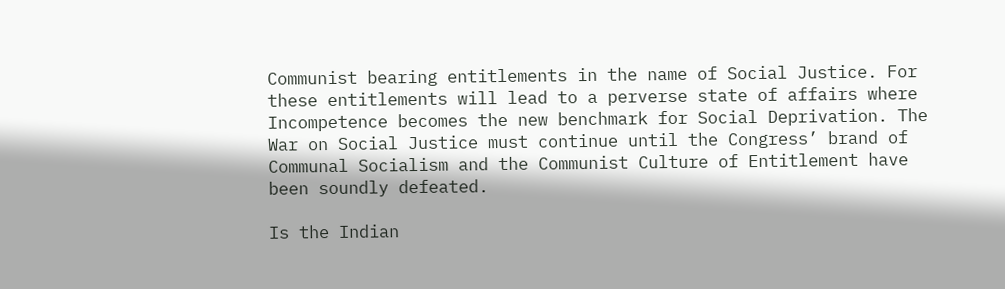Communist bearing entitlements in the name of Social Justice. For these entitlements will lead to a perverse state of affairs where Incompetence becomes the new benchmark for Social Deprivation. The War on Social Justice must continue until the Congress’ brand of Communal Socialism and the Communist Culture of Entitlement have been soundly defeated.

Is the Indian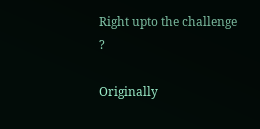Right upto the challenge ?

Originally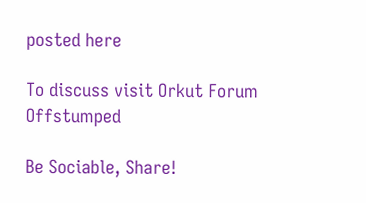posted here

To discuss visit Orkut Forum Offstumped

Be Sociable, Share!